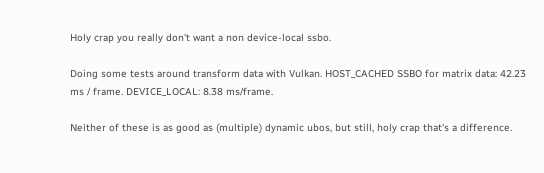Holy crap you really don't want a non device-local ssbo.

Doing some tests around transform data with Vulkan. HOST_CACHED SSBO for matrix data: 42.23 ms / frame. DEVICE_LOCAL: 8.38 ms/frame.

Neither of these is as good as (multiple) dynamic ubos, but still, holy crap that's a difference.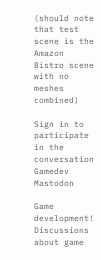(should note that test scene is the Amazon Bistro scene with no meshes combined)

Sign in to participate in the conversation
Gamedev Mastodon

Game development! Discussions about game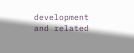development and related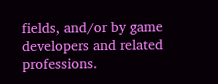fields, and/or by game developers and related professions.